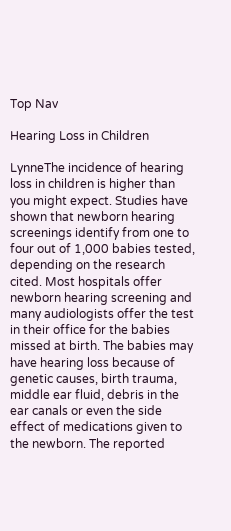Top Nav

Hearing Loss in Children

LynneThe incidence of hearing loss in children is higher than you might expect. Studies have shown that newborn hearing screenings identify from one to four out of 1,000 babies tested, depending on the research cited. Most hospitals offer newborn hearing screening and many audiologists offer the test in their office for the babies missed at birth. The babies may have hearing loss because of genetic causes, birth trauma, middle ear fluid, debris in the ear canals or even the side effect of medications given to the newborn. The reported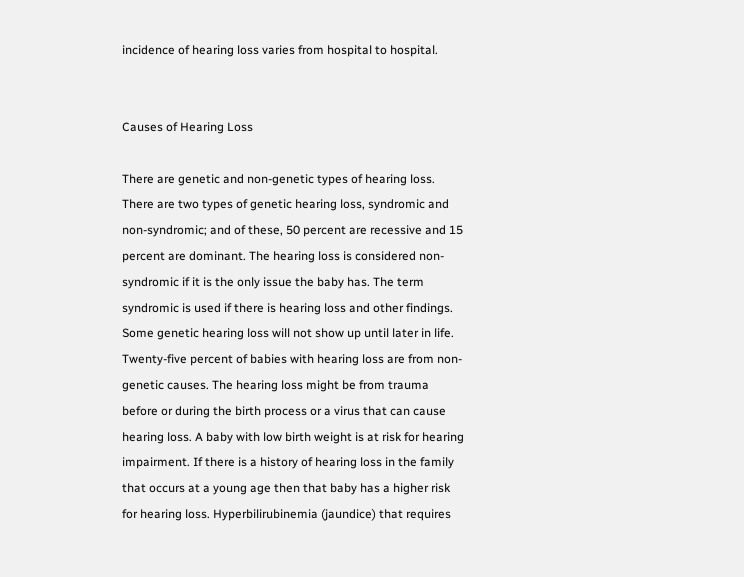incidence of hearing loss varies from hospital to hospital.


Causes of Hearing Loss

There are genetic and non-genetic types of hearing loss. There are two types of genetic hearing loss, syndromic and non-syndromic; and of these, 50 percent are recessive and 15 percent are dominant. The hearing loss is considered non-syndromic if it is the only issue the baby has. The term syndromic is used if there is hearing loss and other findings. Some genetic hearing loss will not show up until later in life. Twenty-five percent of babies with hearing loss are from non-genetic causes. The hearing loss might be from trauma before or during the birth process or a virus that can cause hearing loss. A baby with low birth weight is at risk for hearing impairment. If there is a history of hearing loss in the family that occurs at a young age then that baby has a higher risk for hearing loss. Hyperbilirubinemia (jaundice) that requires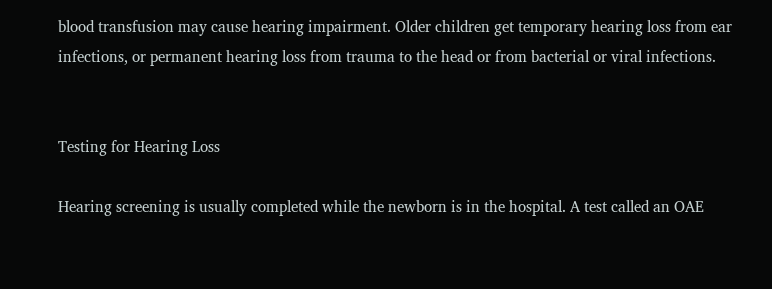blood transfusion may cause hearing impairment. Older children get temporary hearing loss from ear infections, or permanent hearing loss from trauma to the head or from bacterial or viral infections.


Testing for Hearing Loss

Hearing screening is usually completed while the newborn is in the hospital. A test called an OAE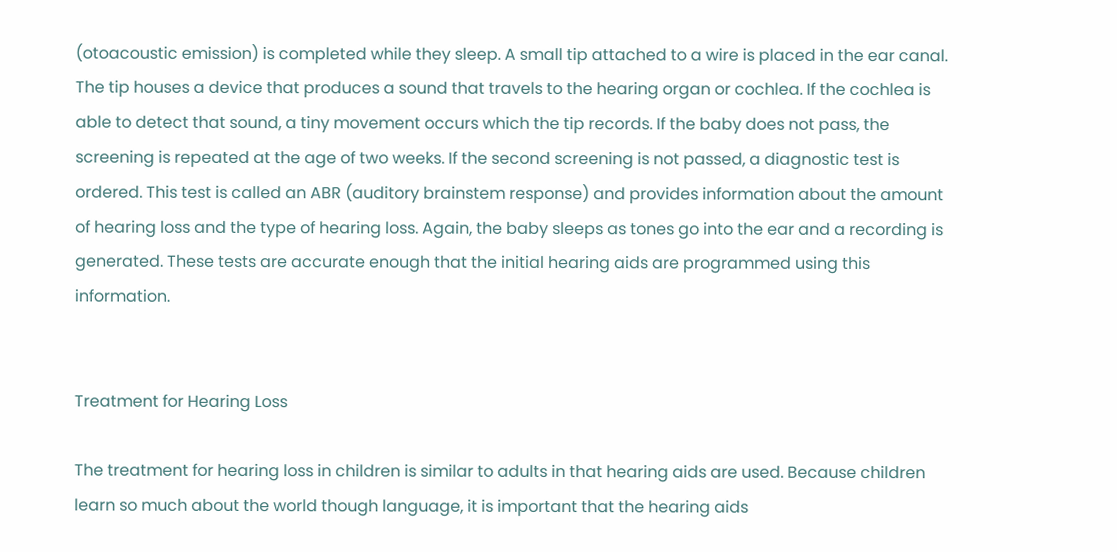(otoacoustic emission) is completed while they sleep. A small tip attached to a wire is placed in the ear canal. The tip houses a device that produces a sound that travels to the hearing organ or cochlea. If the cochlea is able to detect that sound, a tiny movement occurs which the tip records. If the baby does not pass, the screening is repeated at the age of two weeks. If the second screening is not passed, a diagnostic test is ordered. This test is called an ABR (auditory brainstem response) and provides information about the amount of hearing loss and the type of hearing loss. Again, the baby sleeps as tones go into the ear and a recording is generated. These tests are accurate enough that the initial hearing aids are programmed using this information.


Treatment for Hearing Loss

The treatment for hearing loss in children is similar to adults in that hearing aids are used. Because children learn so much about the world though language, it is important that the hearing aids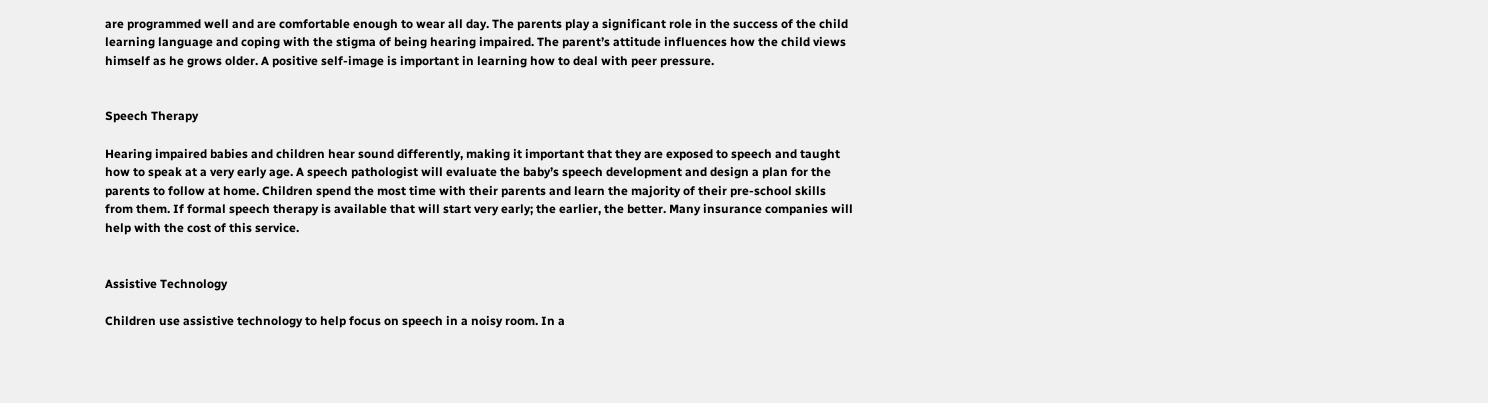are programmed well and are comfortable enough to wear all day. The parents play a significant role in the success of the child learning language and coping with the stigma of being hearing impaired. The parent’s attitude influences how the child views himself as he grows older. A positive self-image is important in learning how to deal with peer pressure.


Speech Therapy

Hearing impaired babies and children hear sound differently, making it important that they are exposed to speech and taught how to speak at a very early age. A speech pathologist will evaluate the baby’s speech development and design a plan for the parents to follow at home. Children spend the most time with their parents and learn the majority of their pre-school skills from them. If formal speech therapy is available that will start very early; the earlier, the better. Many insurance companies will help with the cost of this service.


Assistive Technology

Children use assistive technology to help focus on speech in a noisy room. In a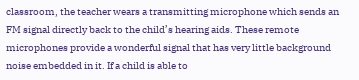classroom, the teacher wears a transmitting microphone which sends an FM signal directly back to the child’s hearing aids. These remote microphones provide a wonderful signal that has very little background noise embedded in it. If a child is able to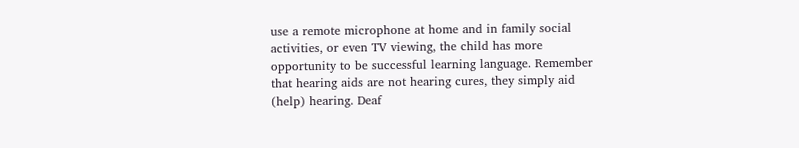use a remote microphone at home and in family social activities, or even TV viewing, the child has more opportunity to be successful learning language. Remember that hearing aids are not hearing cures, they simply aid (help) hearing. Deaf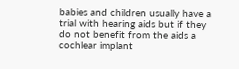babies and children usually have a trial with hearing aids but if they do not benefit from the aids a cochlear implant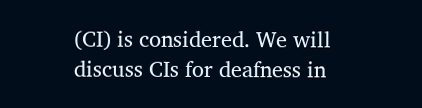(CI) is considered. We will discuss CIs for deafness in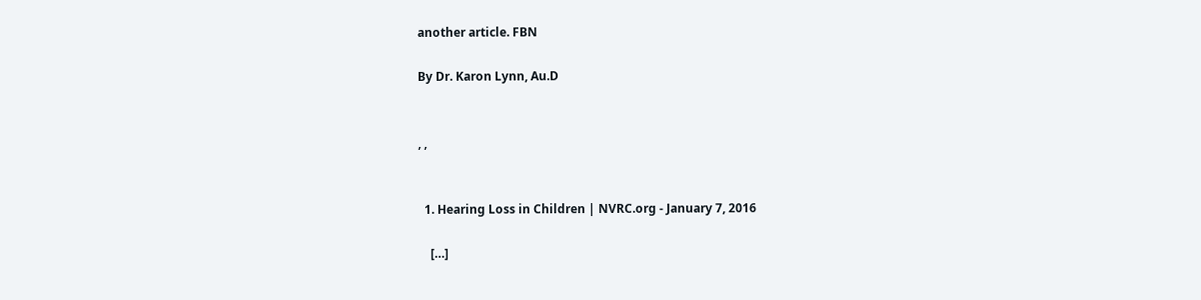another article. FBN

By Dr. Karon Lynn, Au.D


, ,


  1. Hearing Loss in Children | NVRC.org - January 7, 2016

    […]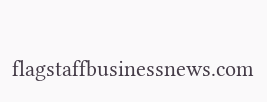flagstaffbusinessnews.com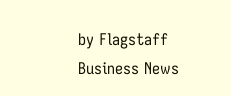by Flagstaff Business News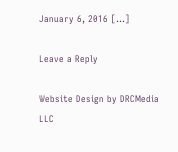January 6, 2016 […]

Leave a Reply

Website Design by DRCMedia LLC